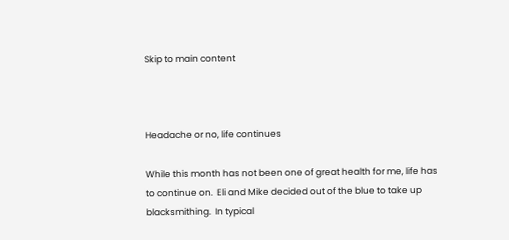Skip to main content



Headache or no, life continues

While this month has not been one of great health for me, life has to continue on.  Eli and Mike decided out of the blue to take up blacksmithing.  In typical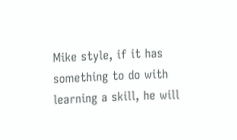Mike style, if it has something to do with learning a skill, he will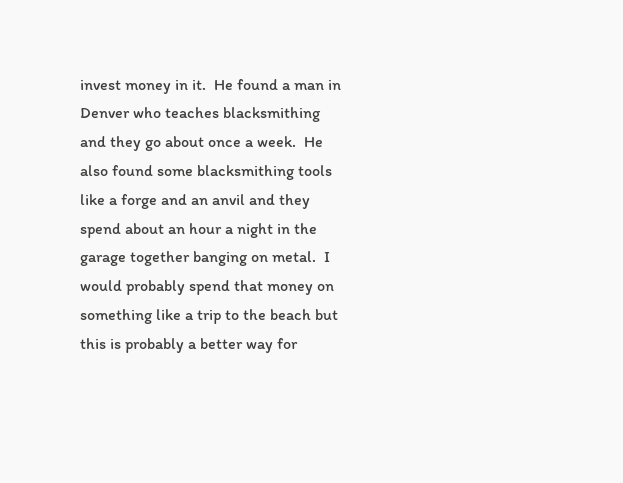invest money in it.  He found a man in Denver who teaches blacksmithing and they go about once a week.  He also found some blacksmithing tools like a forge and an anvil and they spend about an hour a night in the garage together banging on metal.  I would probably spend that money on something like a trip to the beach but this is probably a better way for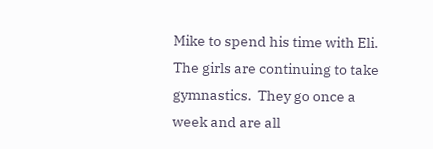Mike to spend his time with Eli.
The girls are continuing to take gymnastics.  They go once a week and are all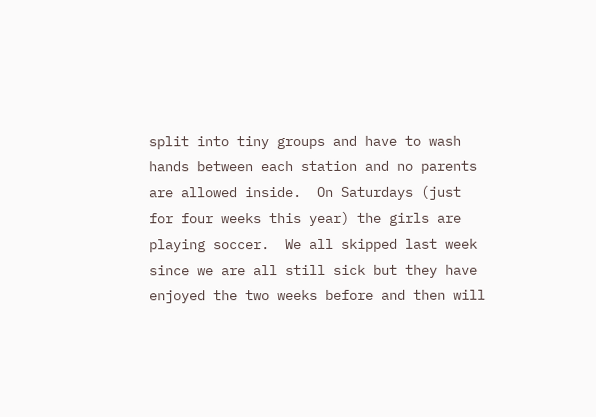split into tiny groups and have to wash hands between each station and no parents are allowed inside.  On Saturdays (just for four weeks this year) the girls are playing soccer.  We all skipped last week since we are all still sick but they have enjoyed the two weeks before and then will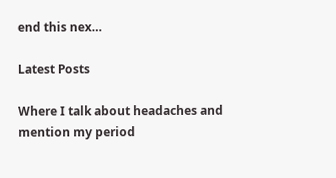end this nex…

Latest Posts

Where I talk about headaches and mention my period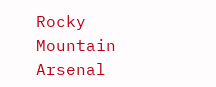Rocky Mountain Arsenal